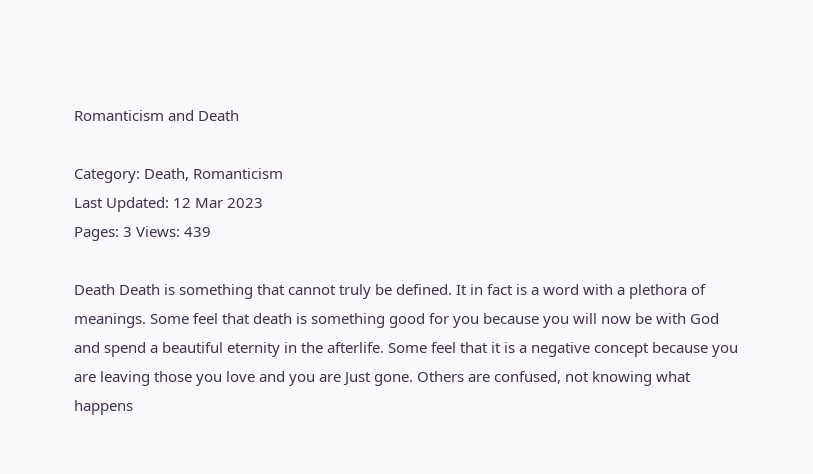Romanticism and Death

Category: Death, Romanticism
Last Updated: 12 Mar 2023
Pages: 3 Views: 439

Death Death is something that cannot truly be defined. It in fact is a word with a plethora of meanings. Some feel that death is something good for you because you will now be with God and spend a beautiful eternity in the afterlife. Some feel that it is a negative concept because you are leaving those you love and you are Just gone. Others are confused, not knowing what happens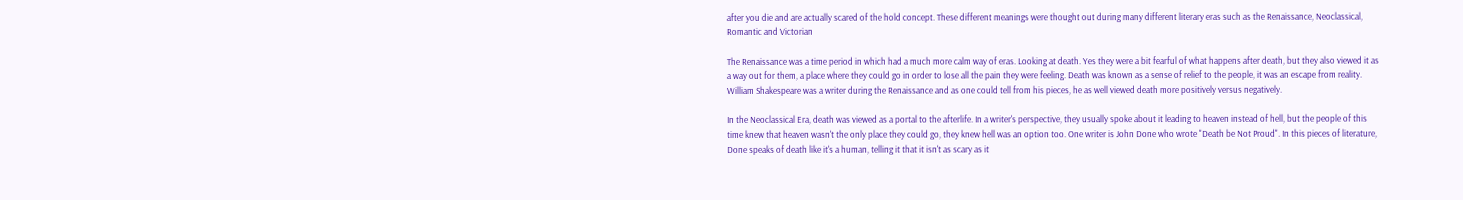after you die and are actually scared of the hold concept. These different meanings were thought out during many different literary eras such as the Renaissance, Neoclassical, Romantic and Victorian

The Renaissance was a time period in which had a much more calm way of eras. Looking at death. Yes they were a bit fearful of what happens after death, but they also viewed it as a way out for them, a place where they could go in order to lose all the pain they were feeling. Death was known as a sense of relief to the people, it was an escape from reality. William Shakespeare was a writer during the Renaissance and as one could tell from his pieces, he as well viewed death more positively versus negatively.

In the Neoclassical Era, death was viewed as a portal to the afterlife. In a writer's perspective, they usually spoke about it leading to heaven instead of hell, but the people of this time knew that heaven wasn't the only place they could go, they knew hell was an option too. One writer is John Done who wrote "Death be Not Proud". In this pieces of literature, Done speaks of death like it's a human, telling it that it isn't as scary as it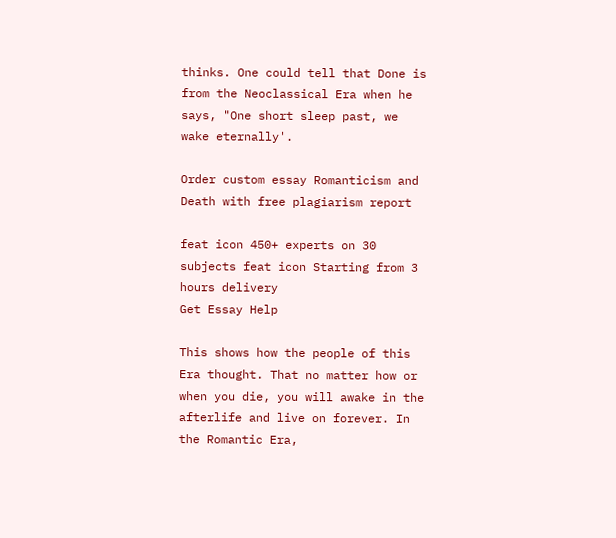thinks. One could tell that Done is from the Neoclassical Era when he says, "One short sleep past, we wake eternally'.

Order custom essay Romanticism and Death with free plagiarism report

feat icon 450+ experts on 30 subjects feat icon Starting from 3 hours delivery
Get Essay Help

This shows how the people of this Era thought. That no matter how or when you die, you will awake in the afterlife and live on forever. In the Romantic Era,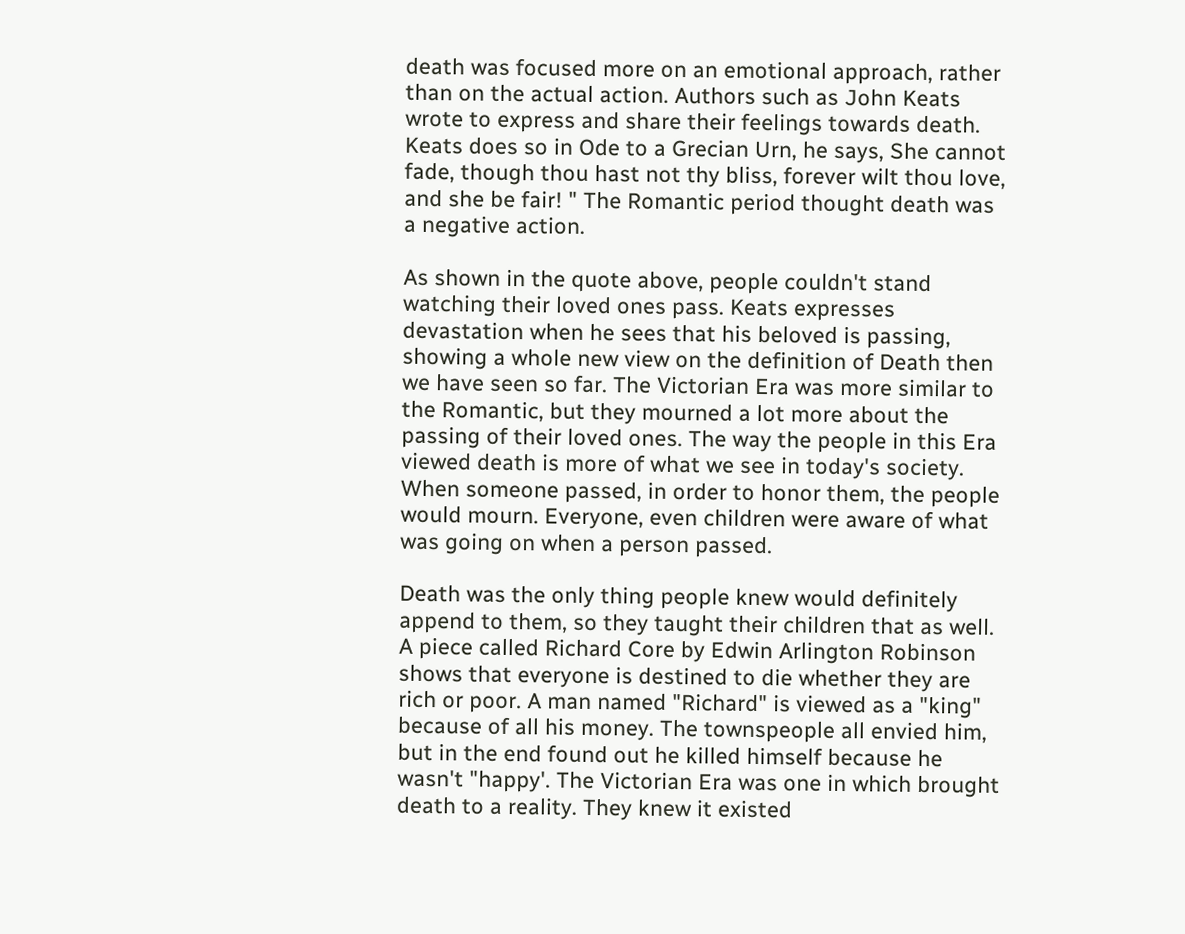death was focused more on an emotional approach, rather than on the actual action. Authors such as John Keats wrote to express and share their feelings towards death. Keats does so in Ode to a Grecian Urn, he says, She cannot fade, though thou hast not thy bliss, forever wilt thou love, and she be fair! " The Romantic period thought death was a negative action.

As shown in the quote above, people couldn't stand watching their loved ones pass. Keats expresses devastation when he sees that his beloved is passing, showing a whole new view on the definition of Death then we have seen so far. The Victorian Era was more similar to the Romantic, but they mourned a lot more about the passing of their loved ones. The way the people in this Era viewed death is more of what we see in today's society. When someone passed, in order to honor them, the people would mourn. Everyone, even children were aware of what was going on when a person passed.

Death was the only thing people knew would definitely append to them, so they taught their children that as well. A piece called Richard Core by Edwin Arlington Robinson shows that everyone is destined to die whether they are rich or poor. A man named "Richard" is viewed as a "king" because of all his money. The townspeople all envied him, but in the end found out he killed himself because he wasn't "happy'. The Victorian Era was one in which brought death to a reality. They knew it existed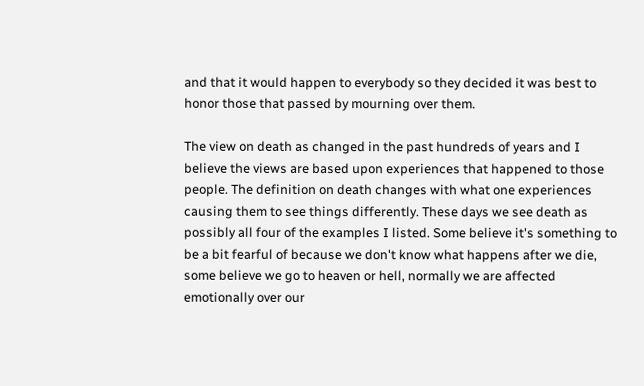and that it would happen to everybody so they decided it was best to honor those that passed by mourning over them.

The view on death as changed in the past hundreds of years and I believe the views are based upon experiences that happened to those people. The definition on death changes with what one experiences causing them to see things differently. These days we see death as possibly all four of the examples I listed. Some believe it's something to be a bit fearful of because we don't know what happens after we die, some believe we go to heaven or hell, normally we are affected emotionally over our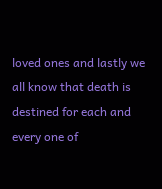loved ones and lastly we all know that death is destined for each and every one of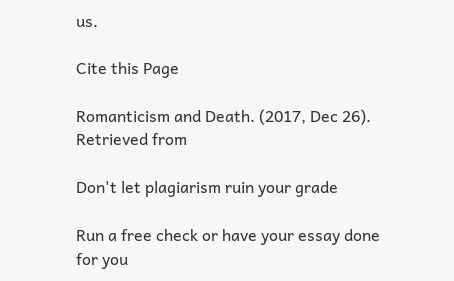us.

Cite this Page

Romanticism and Death. (2017, Dec 26). Retrieved from

Don't let plagiarism ruin your grade

Run a free check or have your essay done for you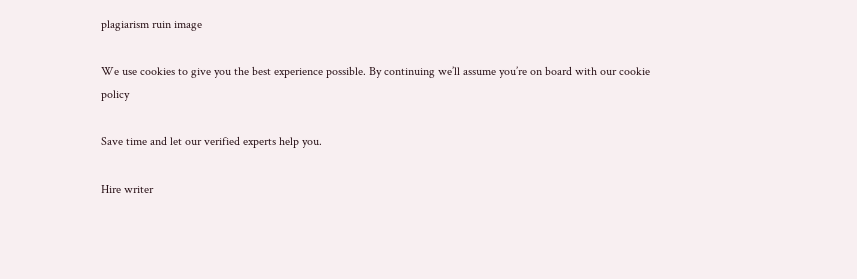plagiarism ruin image

We use cookies to give you the best experience possible. By continuing we’ll assume you’re on board with our cookie policy

Save time and let our verified experts help you.

Hire writer